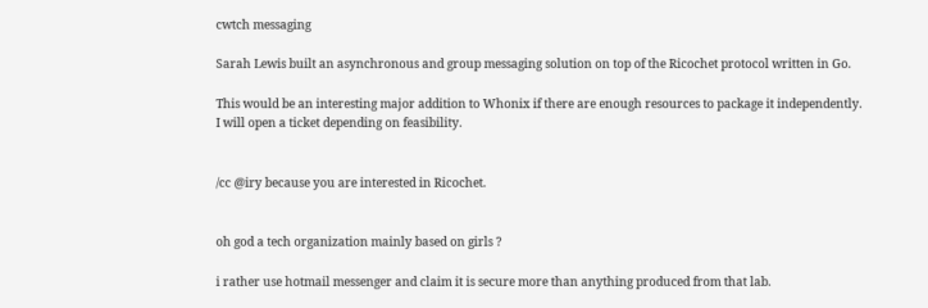cwtch messaging

Sarah Lewis built an asynchronous and group messaging solution on top of the Ricochet protocol written in Go.

This would be an interesting major addition to Whonix if there are enough resources to package it independently. I will open a ticket depending on feasibility.


/cc @iry because you are interested in Ricochet.


oh god a tech organization mainly based on girls ?

i rather use hotmail messenger and claim it is secure more than anything produced from that lab.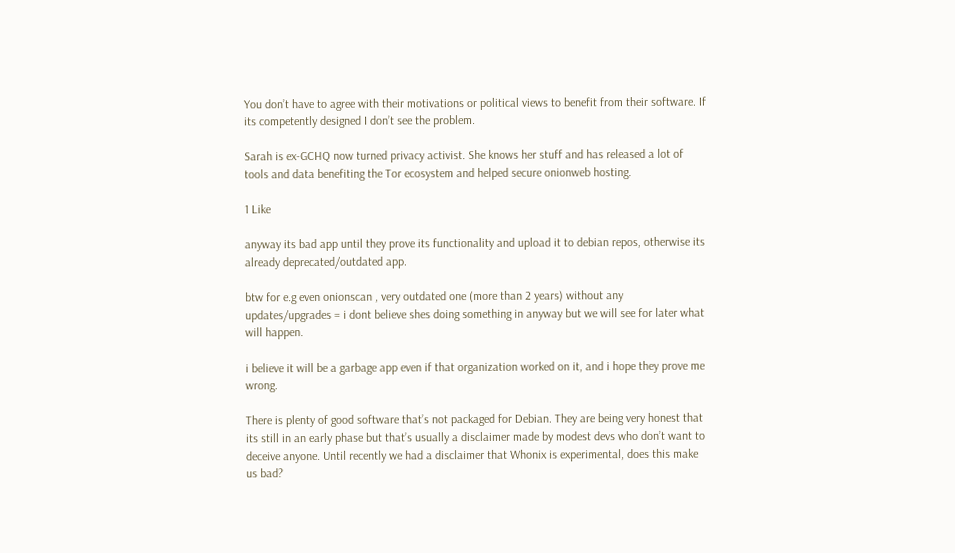You don’t have to agree with their motivations or political views to benefit from their software. If its competently designed I don’t see the problem.

Sarah is ex-GCHQ now turned privacy activist. She knows her stuff and has released a lot of tools and data benefiting the Tor ecosystem and helped secure onionweb hosting.

1 Like

anyway its bad app until they prove its functionality and upload it to debian repos, otherwise its already deprecated/outdated app.

btw for e.g even onionscan , very outdated one (more than 2 years) without any updates/upgrades = i dont believe shes doing something in anyway but we will see for later what will happen.

i believe it will be a garbage app even if that organization worked on it, and i hope they prove me wrong.

There is plenty of good software that’s not packaged for Debian. They are being very honest that its still in an early phase but that’s usually a disclaimer made by modest devs who don’t want to deceive anyone. Until recently we had a disclaimer that Whonix is experimental, does this make us bad?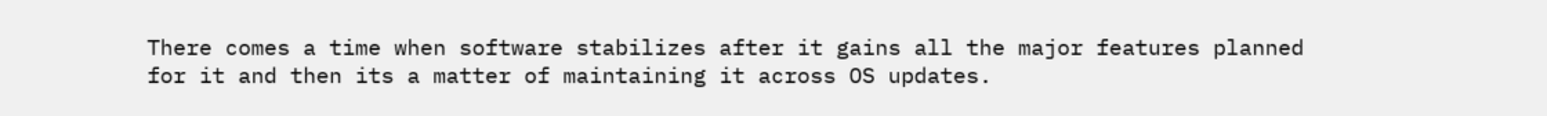There comes a time when software stabilizes after it gains all the major features planned for it and then its a matter of maintaining it across OS updates.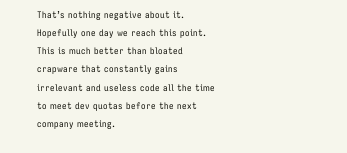That’s nothing negative about it. Hopefully one day we reach this point. This is much better than bloated crapware that constantly gains irrelevant and useless code all the time to meet dev quotas before the next company meeting.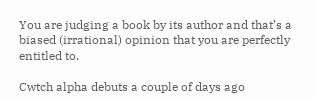You are judging a book by its author and that’s a biased (irrational) opinion that you are perfectly entitled to.

Cwtch alpha debuts a couple of days ago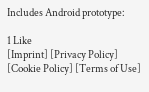Includes Android prototype:

1 Like
[Imprint] [Privacy Policy] [Cookie Policy] [Terms of Use]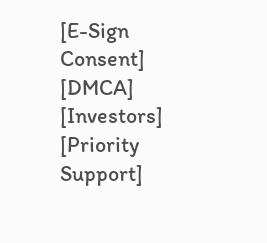[E-Sign Consent] [DMCA] [Investors] [Priority Support]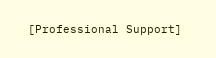[Professional Support]